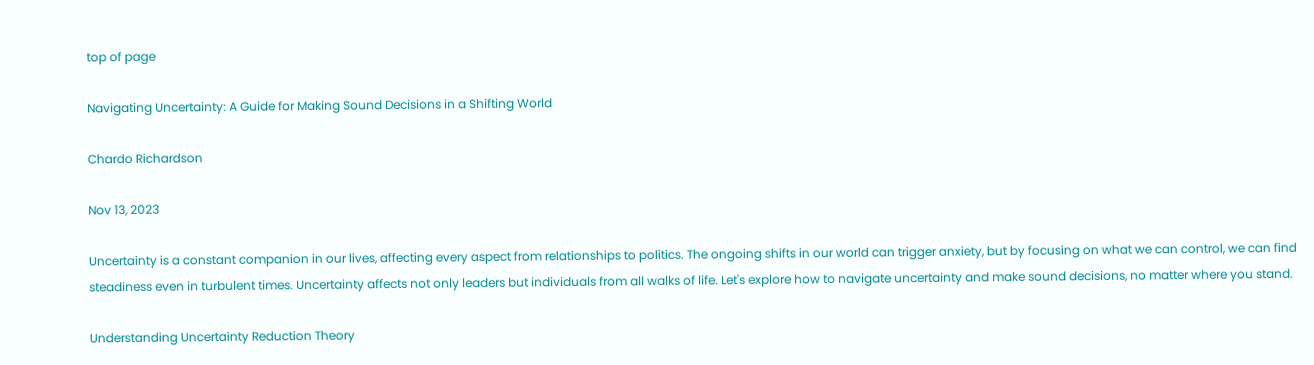top of page

Navigating Uncertainty: A Guide for Making Sound Decisions in a Shifting World

Chardo Richardson

Nov 13, 2023

Uncertainty is a constant companion in our lives, affecting every aspect from relationships to politics. The ongoing shifts in our world can trigger anxiety, but by focusing on what we can control, we can find steadiness even in turbulent times. Uncertainty affects not only leaders but individuals from all walks of life. Let's explore how to navigate uncertainty and make sound decisions, no matter where you stand.

Understanding Uncertainty Reduction Theory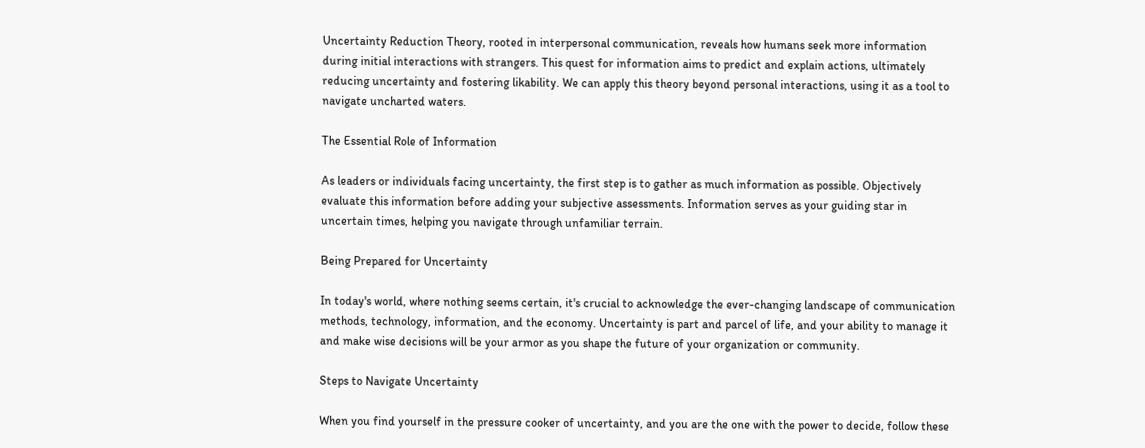Uncertainty Reduction Theory, rooted in interpersonal communication, reveals how humans seek more information during initial interactions with strangers. This quest for information aims to predict and explain actions, ultimately reducing uncertainty and fostering likability. We can apply this theory beyond personal interactions, using it as a tool to navigate uncharted waters.

The Essential Role of Information

As leaders or individuals facing uncertainty, the first step is to gather as much information as possible. Objectively evaluate this information before adding your subjective assessments. Information serves as your guiding star in uncertain times, helping you navigate through unfamiliar terrain.

Being Prepared for Uncertainty

In today's world, where nothing seems certain, it's crucial to acknowledge the ever-changing landscape of communication methods, technology, information, and the economy. Uncertainty is part and parcel of life, and your ability to manage it and make wise decisions will be your armor as you shape the future of your organization or community.

Steps to Navigate Uncertainty

When you find yourself in the pressure cooker of uncertainty, and you are the one with the power to decide, follow these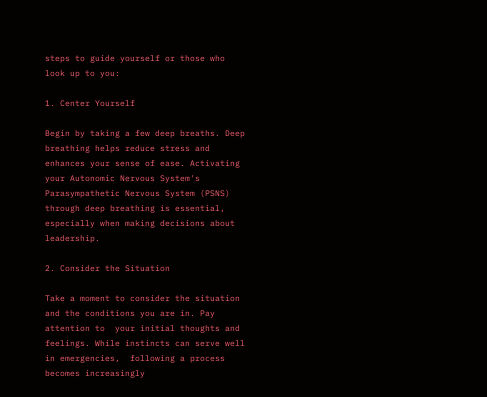steps to guide yourself or those who look up to you:

1. Center Yourself

Begin by taking a few deep breaths. Deep breathing helps reduce stress and enhances your sense of ease. Activating your Autonomic Nervous System's Parasympathetic Nervous System (PSNS) through deep breathing is essential, especially when making decisions about leadership.

2. Consider the Situation

Take a moment to consider the situation and the conditions you are in. Pay attention to  your initial thoughts and feelings. While instincts can serve well in emergencies,  following a process becomes increasingly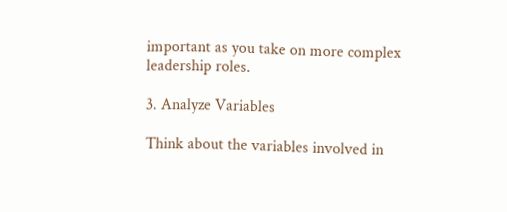important as you take on more complex  leadership roles.

3. Analyze Variables

Think about the variables involved in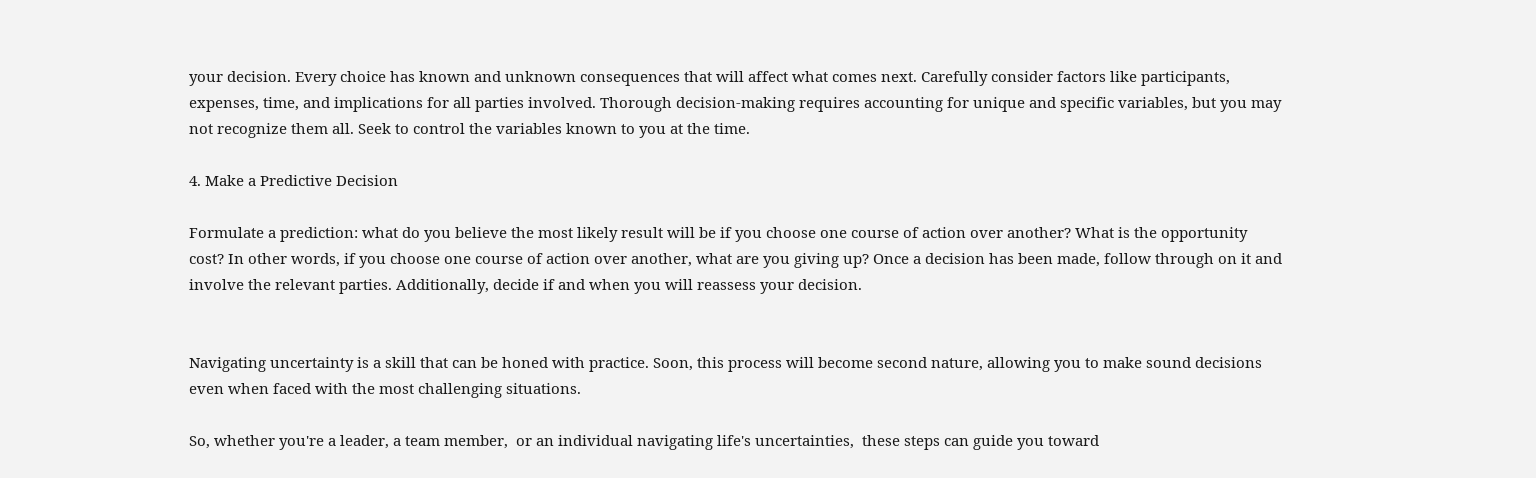your decision. Every choice has known and unknown consequences that will affect what comes next. Carefully consider factors like participants, expenses, time, and implications for all parties involved. Thorough decision-making requires accounting for unique and specific variables, but you may not recognize them all. Seek to control the variables known to you at the time.

4. Make a Predictive Decision

Formulate a prediction: what do you believe the most likely result will be if you choose one course of action over another? What is the opportunity cost? In other words, if you choose one course of action over another, what are you giving up? Once a decision has been made, follow through on it and involve the relevant parties. Additionally, decide if and when you will reassess your decision.


Navigating uncertainty is a skill that can be honed with practice. Soon, this process will become second nature, allowing you to make sound decisions even when faced with the most challenging situations.

So, whether you're a leader, a team member,  or an individual navigating life's uncertainties,  these steps can guide you toward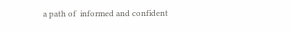a path of  informed and confident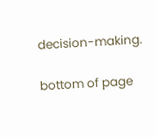decision-making.

bottom of page